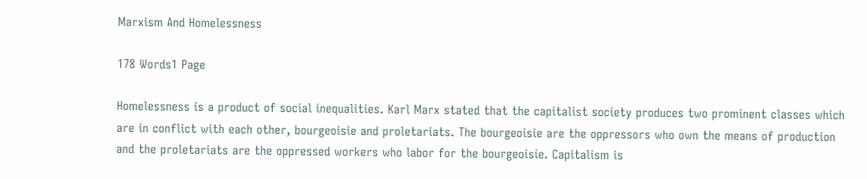Marxism And Homelessness

178 Words1 Page

Homelessness is a product of social inequalities. Karl Marx stated that the capitalist society produces two prominent classes which are in conflict with each other, bourgeoisie and proletariats. The bourgeoisie are the oppressors who own the means of production and the proletariats are the oppressed workers who labor for the bourgeoisie. Capitalism is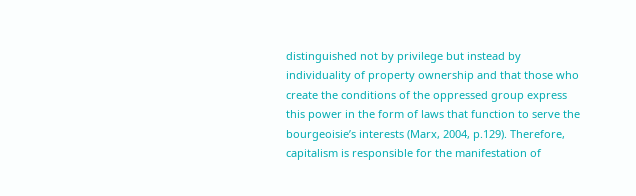distinguished not by privilege but instead by individuality of property ownership and that those who create the conditions of the oppressed group express this power in the form of laws that function to serve the bourgeoisie’s interests (Marx, 2004, p.129). Therefore, capitalism is responsible for the manifestation of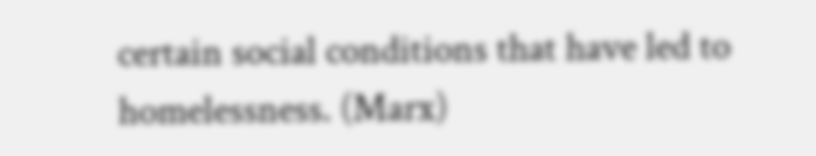certain social conditions that have led to homelessness. (Marx)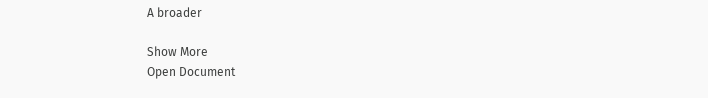A broader

Show More
Open Document